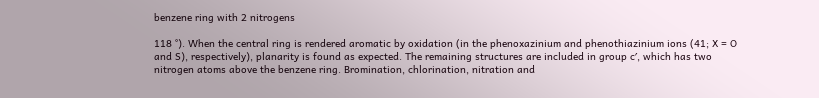benzene ring with 2 nitrogens

118 °). When the central ring is rendered aromatic by oxidation (in the phenoxazinium and phenothiazinium ions (41; X = O and S), respectively), planarity is found as expected. The remaining structures are included in group c′, which has two nitrogen atoms above the benzene ring. Bromination, chlorination, nitration and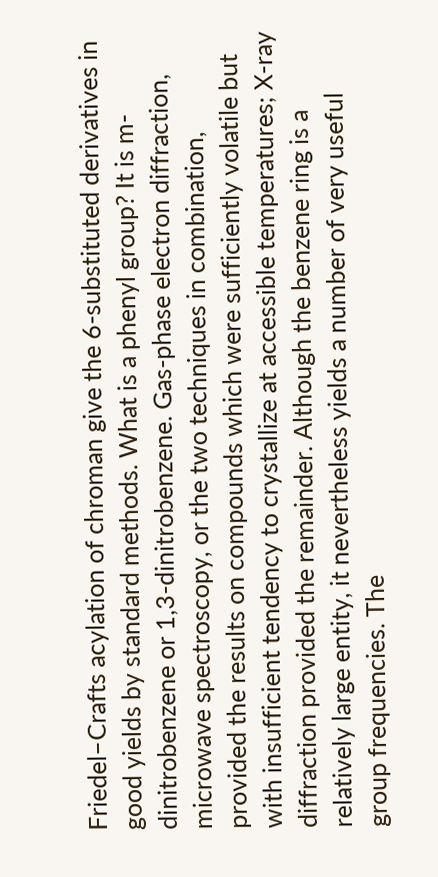Friedel–Crafts acylation of chroman give the 6-substituted derivatives in good yields by standard methods. What is a phenyl group? It is m-dinitrobenzene or 1,3-dinitrobenzene. Gas-phase electron diffraction, microwave spectroscopy, or the two techniques in combination, provided the results on compounds which were sufficiently volatile but with insufficient tendency to crystallize at accessible temperatures; X-ray diffraction provided the remainder. Although the benzene ring is a relatively large entity, it nevertheless yields a number of very useful group frequencies. The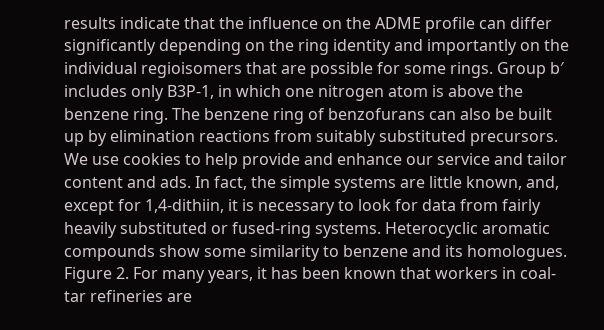results indicate that the influence on the ADME profile can differ significantly depending on the ring identity and importantly on the individual regioisomers that are possible for some rings. Group b′ includes only B3P-1, in which one nitrogen atom is above the benzene ring. The benzene ring of benzofurans can also be built up by elimination reactions from suitably substituted precursors. We use cookies to help provide and enhance our service and tailor content and ads. In fact, the simple systems are little known, and, except for 1,4-dithiin, it is necessary to look for data from fairly heavily substituted or fused-ring systems. Heterocyclic aromatic compounds show some similarity to benzene and its homologues. Figure 2. For many years, it has been known that workers in coal-tar refineries are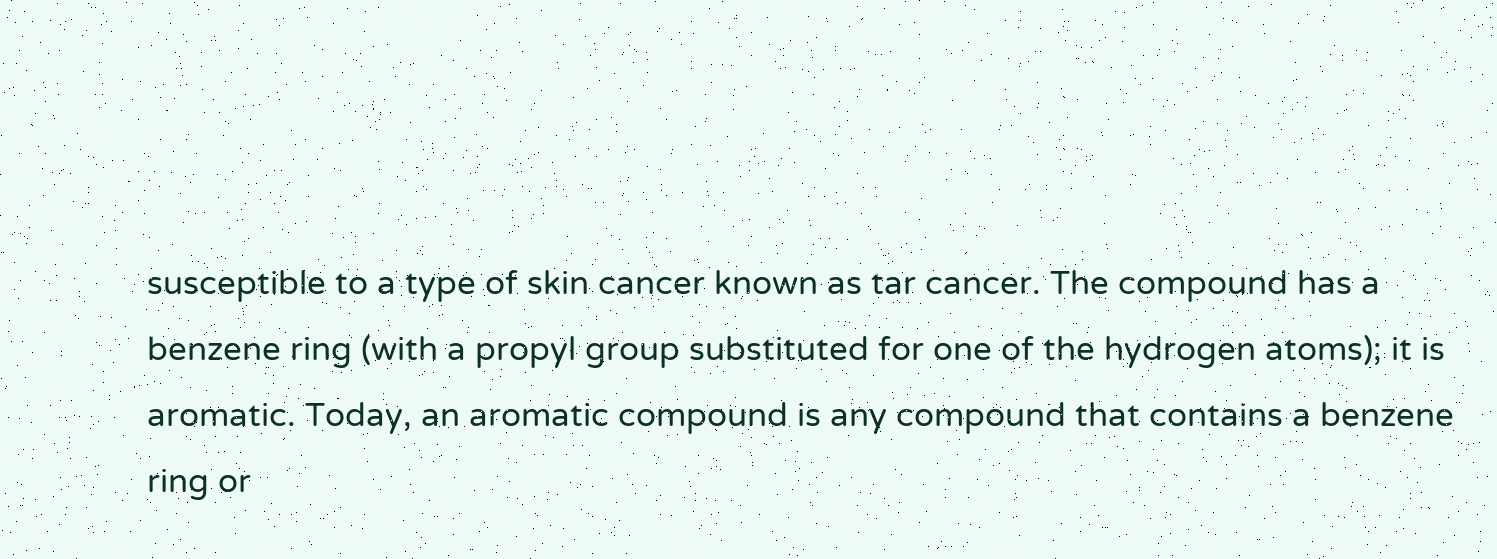susceptible to a type of skin cancer known as tar cancer. The compound has a benzene ring (with a propyl group substituted for one of the hydrogen atoms); it is aromatic. Today, an aromatic compound is any compound that contains a benzene ring or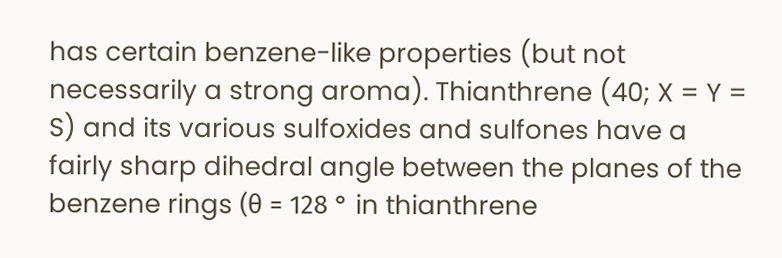has certain benzene-like properties (but not necessarily a strong aroma). Thianthrene (40; X = Y = S) and its various sulfoxides and sulfones have a fairly sharp dihedral angle between the planes of the benzene rings (θ = 128 ° in thianthrene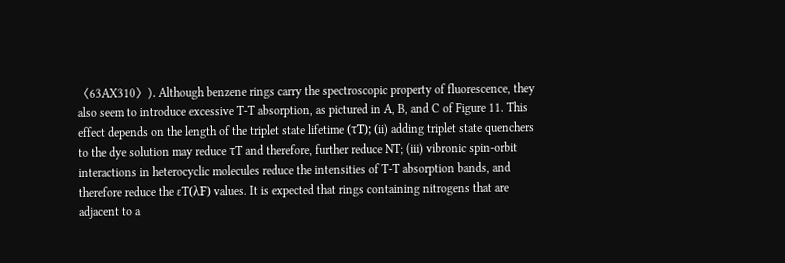〈63AX310〉). Although benzene rings carry the spectroscopic property of fluorescence, they also seem to introduce excessive T-T absorption, as pictured in A, B, and C of Figure 11. This effect depends on the length of the triplet state lifetime (τT); (ii) adding triplet state quenchers to the dye solution may reduce τT and therefore, further reduce NT; (iii) vibronic spin-orbit interactions in heterocyclic molecules reduce the intensities of T-T absorption bands, and therefore reduce the ɛT(λF) values. It is expected that rings containing nitrogens that are adjacent to a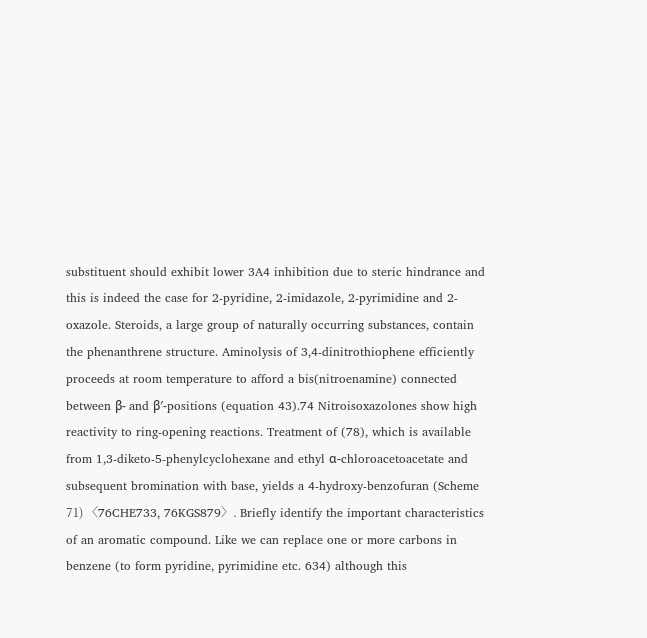substituent should exhibit lower 3A4 inhibition due to steric hindrance and this is indeed the case for 2-pyridine, 2-imidazole, 2-pyrimidine and 2-oxazole. Steroids, a large group of naturally occurring substances, contain the phenanthrene structure. Aminolysis of 3,4-dinitrothiophene efficiently proceeds at room temperature to afford a bis(nitroenamine) connected between β- and β′-positions (equation 43).74 Nitroisoxazolones show high reactivity to ring-opening reactions. Treatment of (78), which is available from 1,3-diketo-5-phenylcyclohexane and ethyl α-chloroacetoacetate and subsequent bromination with base, yields a 4-hydroxy-benzofuran (Scheme 71) 〈76CHE733, 76KGS879〉. Briefly identify the important characteristics of an aromatic compound. Like we can replace one or more carbons in benzene (to form pyridine, pyrimidine etc. 634) although this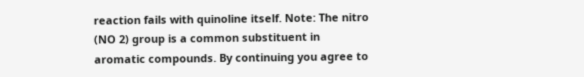reaction fails with quinoline itself. Note: The nitro (NO 2) group is a common substituent in aromatic compounds. By continuing you agree to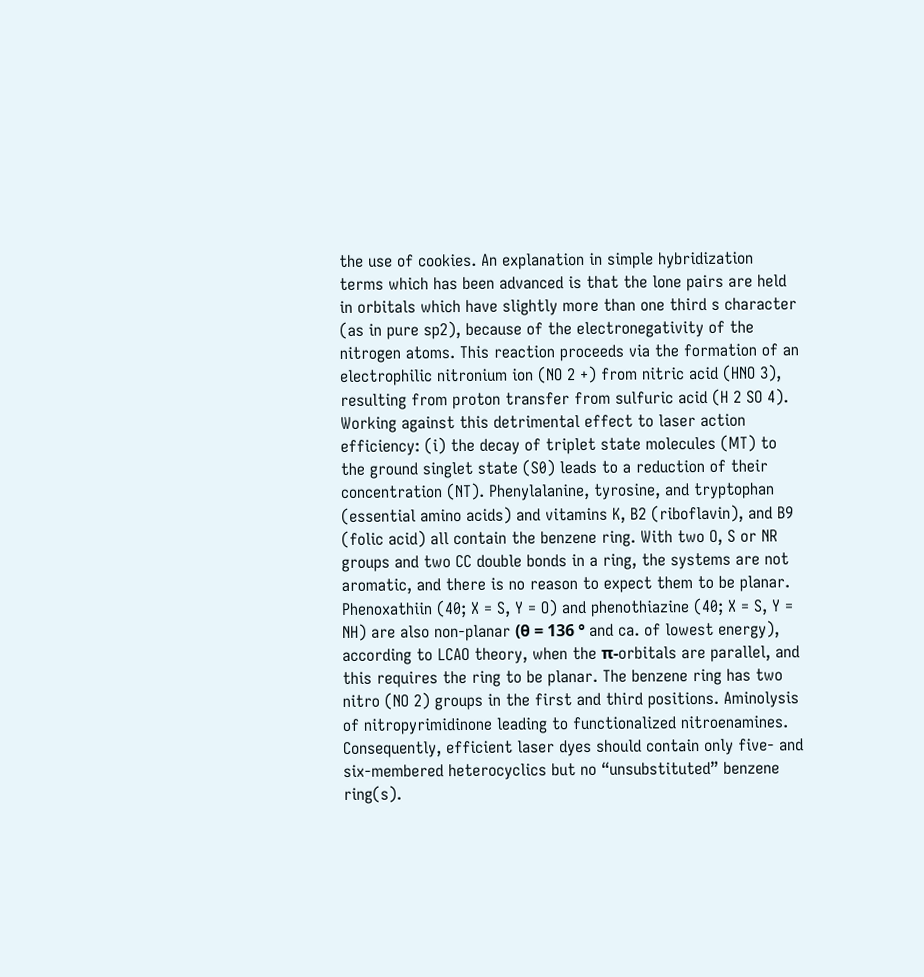the use of cookies. An explanation in simple hybridization terms which has been advanced is that the lone pairs are held in orbitals which have slightly more than one third s character (as in pure sp2), because of the electronegativity of the nitrogen atoms. This reaction proceeds via the formation of an electrophilic nitronium ion (NO 2 +) from nitric acid (HNO 3), resulting from proton transfer from sulfuric acid (H 2 SO 4). Working against this detrimental effect to laser action efficiency: (i) the decay of triplet state molecules (MT) to the ground singlet state (S0) leads to a reduction of their concentration (NT). Phenylalanine, tyrosine, and tryptophan (essential amino acids) and vitamins K, B2 (riboflavin), and B9 (folic acid) all contain the benzene ring. With two O, S or NR groups and two CC double bonds in a ring, the systems are not aromatic, and there is no reason to expect them to be planar. Phenoxathiin (40; X = S, Y = O) and phenothiazine (40; X = S, Y = NH) are also non-planar (θ = 136 ° and ca. of lowest energy), according to LCAO theory, when the π-orbitals are parallel, and this requires the ring to be planar. The benzene ring has two nitro (NO 2) groups in the first and third positions. Aminolysis of nitropyrimidinone leading to functionalized nitroenamines. Consequently, efficient laser dyes should contain only five- and six-membered heterocyclics but no “unsubstituted” benzene ring(s).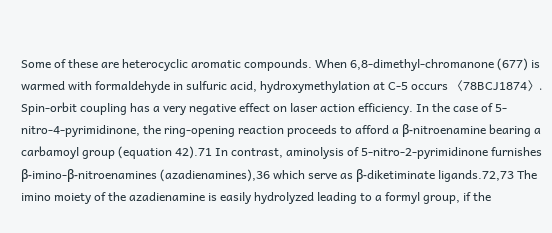Some of these are heterocyclic aromatic compounds. When 6,8-dimethyl-chromanone (677) is warmed with formaldehyde in sulfuric acid, hydroxymethylation at C-5 occurs 〈78BCJ1874〉. Spin-orbit coupling has a very negative effect on laser action efficiency. In the case of 5-nitro-4-pyrimidinone, the ring-opening reaction proceeds to afford a β-nitroenamine bearing a carbamoyl group (equation 42).71 In contrast, aminolysis of 5-nitro-2-pyrimidinone furnishes β-imino-β-nitroenamines (azadienamines),36 which serve as β-diketiminate ligands.72,73 The imino moiety of the azadienamine is easily hydrolyzed leading to a formyl group, if the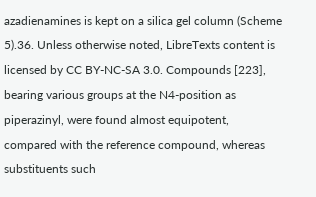azadienamines is kept on a silica gel column (Scheme 5).36. Unless otherwise noted, LibreTexts content is licensed by CC BY-NC-SA 3.0. Compounds [223], bearing various groups at the N4-position as piperazinyl, were found almost equipotent, compared with the reference compound, whereas substituents such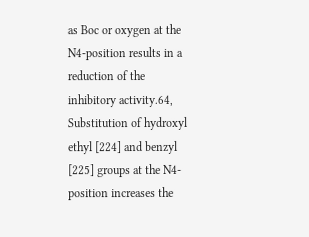as Boc or oxygen at the N4-position results in a reduction of the inhibitory activity.64, Substitution of hydroxyl ethyl [224] and benzyl [225] groups at the N4-position increases the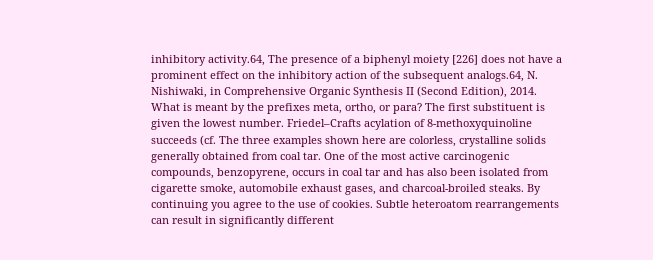inhibitory activity.64, The presence of a biphenyl moiety [226] does not have a prominent effect on the inhibitory action of the subsequent analogs.64, N. Nishiwaki, in Comprehensive Organic Synthesis II (Second Edition), 2014. What is meant by the prefixes meta, ortho, or para? The first substituent is given the lowest number. Friedel–Crafts acylation of 8-methoxyquinoline succeeds (cf. The three examples shown here are colorless, crystalline solids generally obtained from coal tar. One of the most active carcinogenic compounds, benzopyrene, occurs in coal tar and has also been isolated from cigarette smoke, automobile exhaust gases, and charcoal-broiled steaks. By continuing you agree to the use of cookies. Subtle heteroatom rearrangements can result in significantly different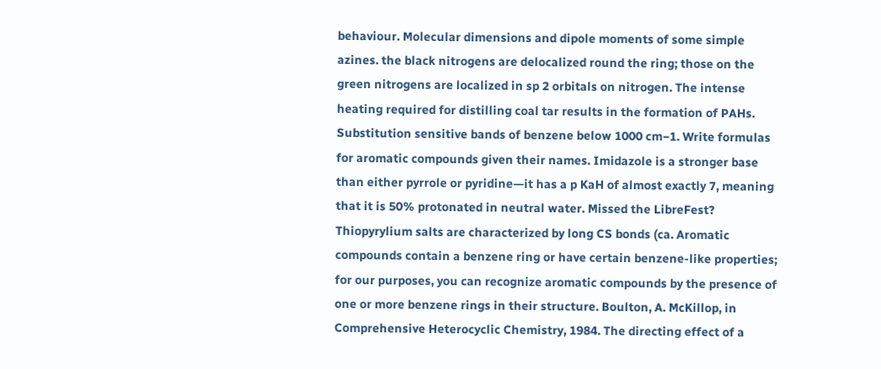behaviour. Molecular dimensions and dipole moments of some simple azines. the black nitrogens are delocalized round the ring; those on the green nitrogens are localized in sp 2 orbitals on nitrogen. The intense heating required for distilling coal tar results in the formation of PAHs. Substitution sensitive bands of benzene below 1000 cm−1. Write formulas for aromatic compounds given their names. Imidazole is a stronger base than either pyrrole or pyridine—it has a p KaH of almost exactly 7, meaning that it is 50% protonated in neutral water. Missed the LibreFest? Thiopyrylium salts are characterized by long CS bonds (ca. Aromatic compounds contain a benzene ring or have certain benzene-like properties; for our purposes, you can recognize aromatic compounds by the presence of one or more benzene rings in their structure. Boulton, A. McKillop, in Comprehensive Heterocyclic Chemistry, 1984. The directing effect of a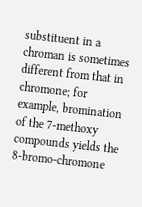substituent in a chroman is sometimes different from that in chromone; for example, bromination of the 7-methoxy compounds yields the 8-bromo-chromone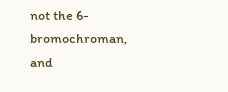not the 6-bromochroman, and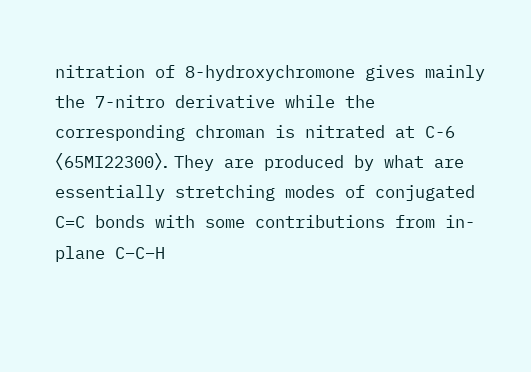nitration of 8-hydroxychromone gives mainly the 7-nitro derivative while the corresponding chroman is nitrated at C-6 〈65MI22300〉. They are produced by what are essentially stretching modes of conjugated C=C bonds with some contributions from in-plane C–C–H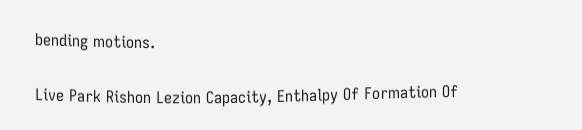bending motions.

Live Park Rishon Lezion Capacity, Enthalpy Of Formation Of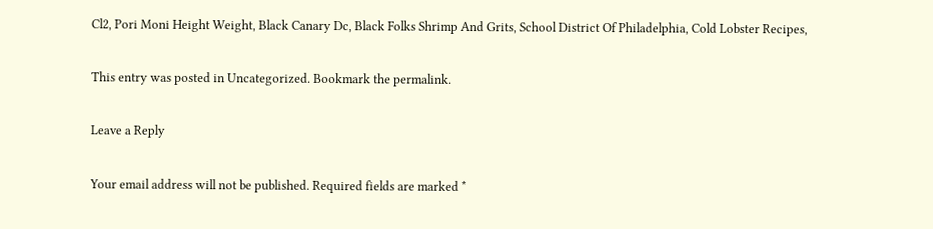Cl2, Pori Moni Height Weight, Black Canary Dc, Black Folks Shrimp And Grits, School District Of Philadelphia, Cold Lobster Recipes,

This entry was posted in Uncategorized. Bookmark the permalink.

Leave a Reply

Your email address will not be published. Required fields are marked *